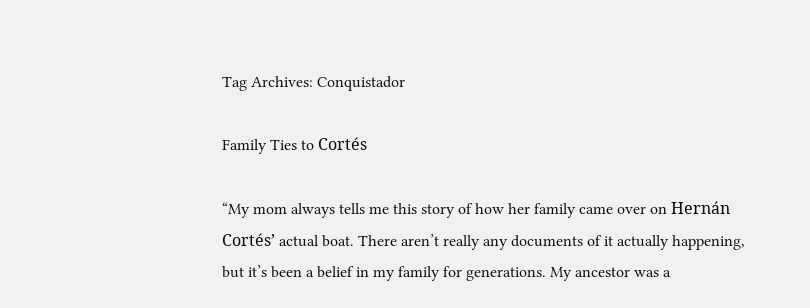Tag Archives: Conquistador

Family Ties to Cortés

“My mom always tells me this story of how her family came over on Hernán Cortés’ actual boat. There aren’t really any documents of it actually happening, but it’s been a belief in my family for generations. My ancestor was a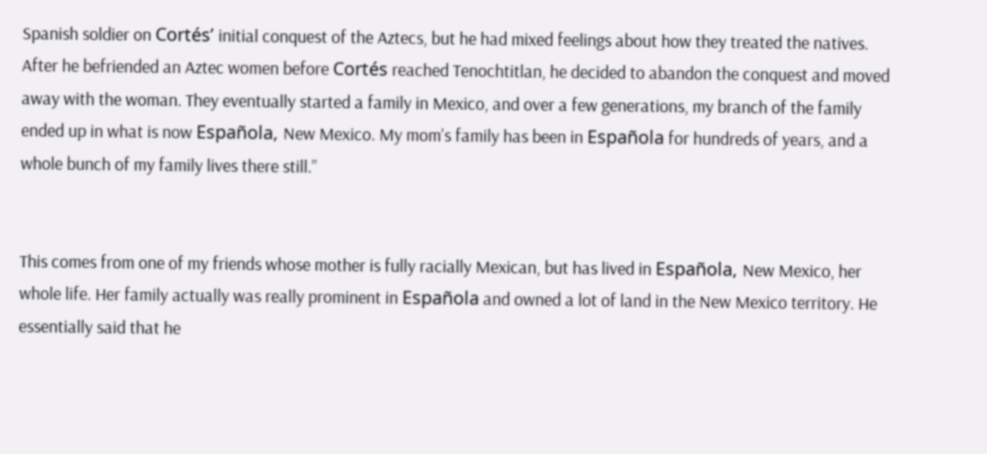Spanish soldier on Cortés’ initial conquest of the Aztecs, but he had mixed feelings about how they treated the natives. After he befriended an Aztec women before Cortés reached Tenochtitlan, he decided to abandon the conquest and moved away with the woman. They eventually started a family in Mexico, and over a few generations, my branch of the family ended up in what is now Española, New Mexico. My mom’s family has been in Española for hundreds of years, and a whole bunch of my family lives there still.”


This comes from one of my friends whose mother is fully racially Mexican, but has lived in Española, New Mexico, her whole life. Her family actually was really prominent in Española and owned a lot of land in the New Mexico territory. He essentially said that he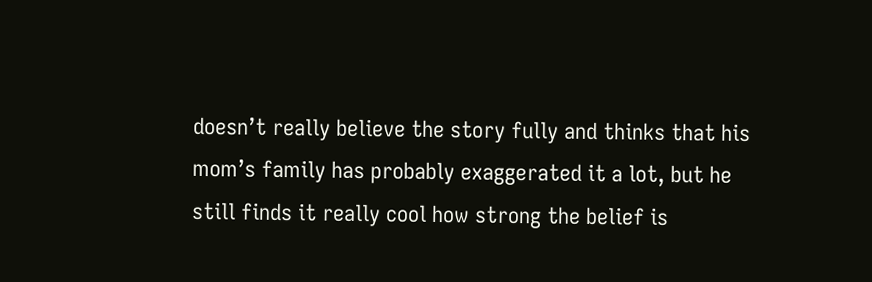doesn’t really believe the story fully and thinks that his mom’s family has probably exaggerated it a lot, but he still finds it really cool how strong the belief is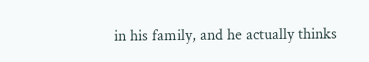in his family, and he actually thinks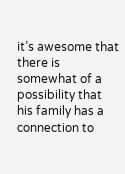it’s awesome that there is somewhat of a possibility that his family has a connection to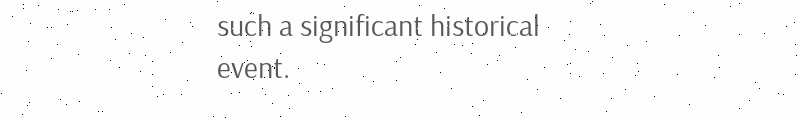such a significant historical event.